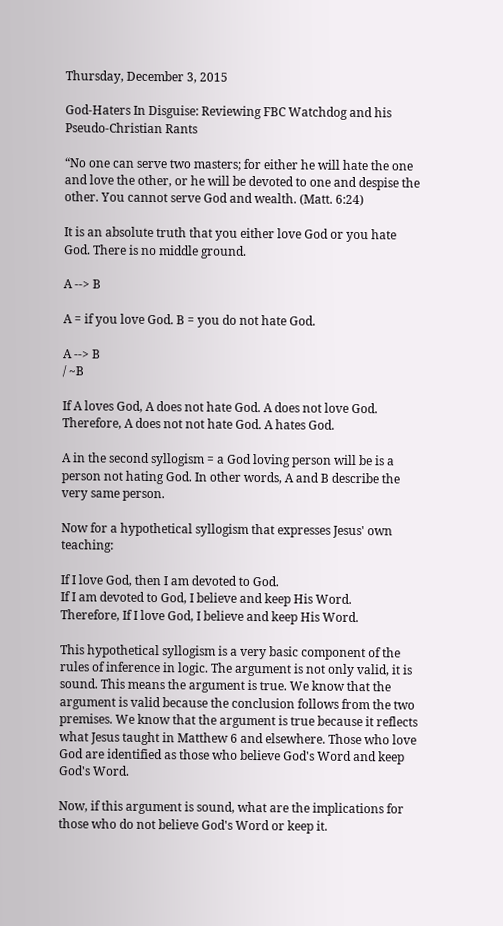Thursday, December 3, 2015

God-Haters In Disguise: Reviewing FBC Watchdog and his Pseudo-Christian Rants

“No one can serve two masters; for either he will hate the one and love the other, or he will be devoted to one and despise the other. You cannot serve God and wealth. (Matt. 6:24)

It is an absolute truth that you either love God or you hate God. There is no middle ground.

A --> B

A = if you love God. B = you do not hate God.

A --> B
/ ~B

If A loves God, A does not hate God. A does not love God. Therefore, A does not not hate God. A hates God.

A in the second syllogism = a God loving person will be is a person not hating God. In other words, A and B describe the very same person.

Now for a hypothetical syllogism that expresses Jesus' own teaching:

If I love God, then I am devoted to God.
If I am devoted to God, I believe and keep His Word.
Therefore, If I love God, I believe and keep His Word.

This hypothetical syllogism is a very basic component of the rules of inference in logic. The argument is not only valid, it is sound. This means the argument is true. We know that the argument is valid because the conclusion follows from the two premises. We know that the argument is true because it reflects what Jesus taught in Matthew 6 and elsewhere. Those who love God are identified as those who believe God's Word and keep God's Word.

Now, if this argument is sound, what are the implications for those who do not believe God's Word or keep it.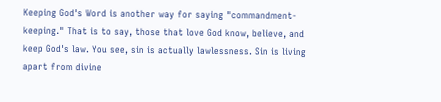Keeping God's Word is another way for saying "commandment-keeping." That is to say, those that love God know, believe, and keep God's law. You see, sin is actually lawlessness. Sin is living apart from divine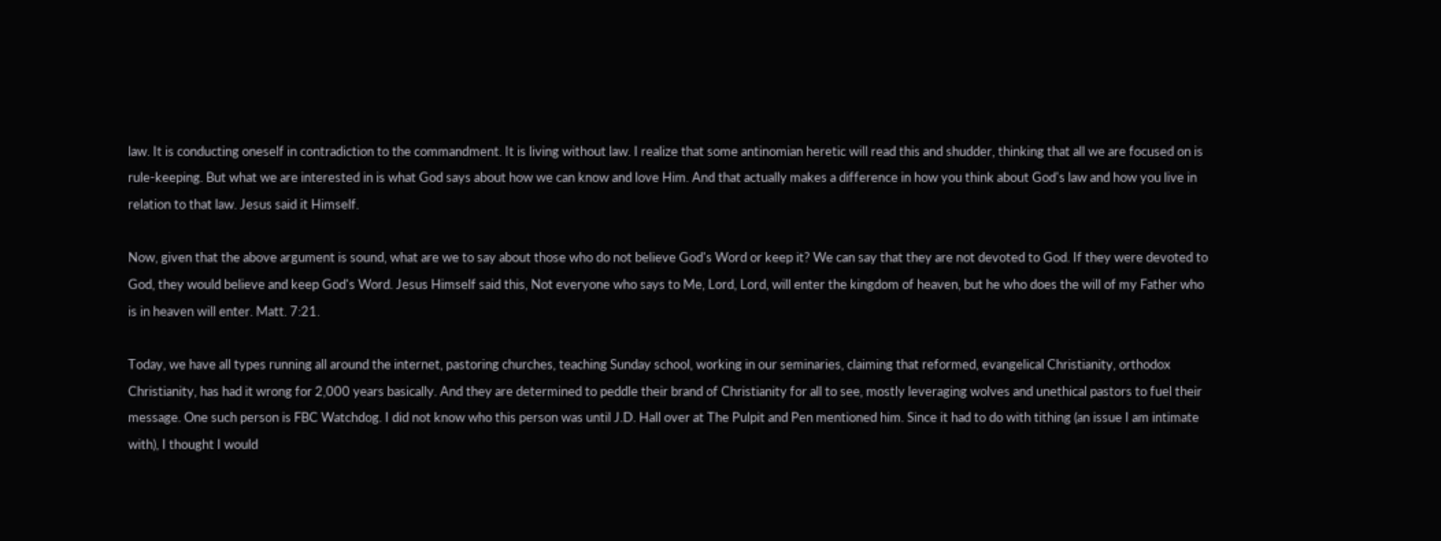law. It is conducting oneself in contradiction to the commandment. It is living without law. I realize that some antinomian heretic will read this and shudder, thinking that all we are focused on is rule-keeping. But what we are interested in is what God says about how we can know and love Him. And that actually makes a difference in how you think about God's law and how you live in relation to that law. Jesus said it Himself.

Now, given that the above argument is sound, what are we to say about those who do not believe God's Word or keep it? We can say that they are not devoted to God. If they were devoted to God, they would believe and keep God's Word. Jesus Himself said this, Not everyone who says to Me, Lord, Lord, will enter the kingdom of heaven, but he who does the will of my Father who is in heaven will enter. Matt. 7:21.

Today, we have all types running all around the internet, pastoring churches, teaching Sunday school, working in our seminaries, claiming that reformed, evangelical Christianity, orthodox Christianity, has had it wrong for 2,000 years basically. And they are determined to peddle their brand of Christianity for all to see, mostly leveraging wolves and unethical pastors to fuel their message. One such person is FBC Watchdog. I did not know who this person was until J.D. Hall over at The Pulpit and Pen mentioned him. Since it had to do with tithing (an issue I am intimate with), I thought I would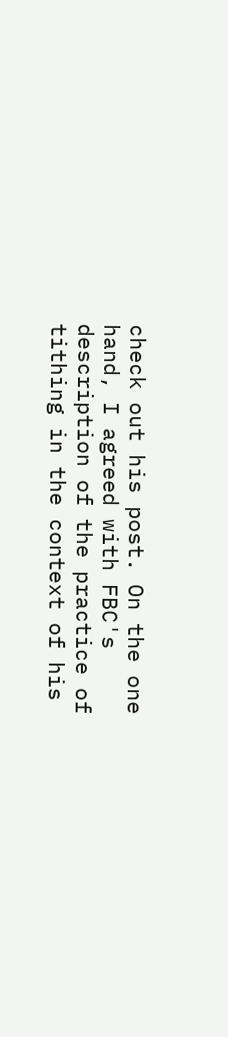check out his post. On the one hand, I agreed with FBC's description of the practice of tithing in the context of his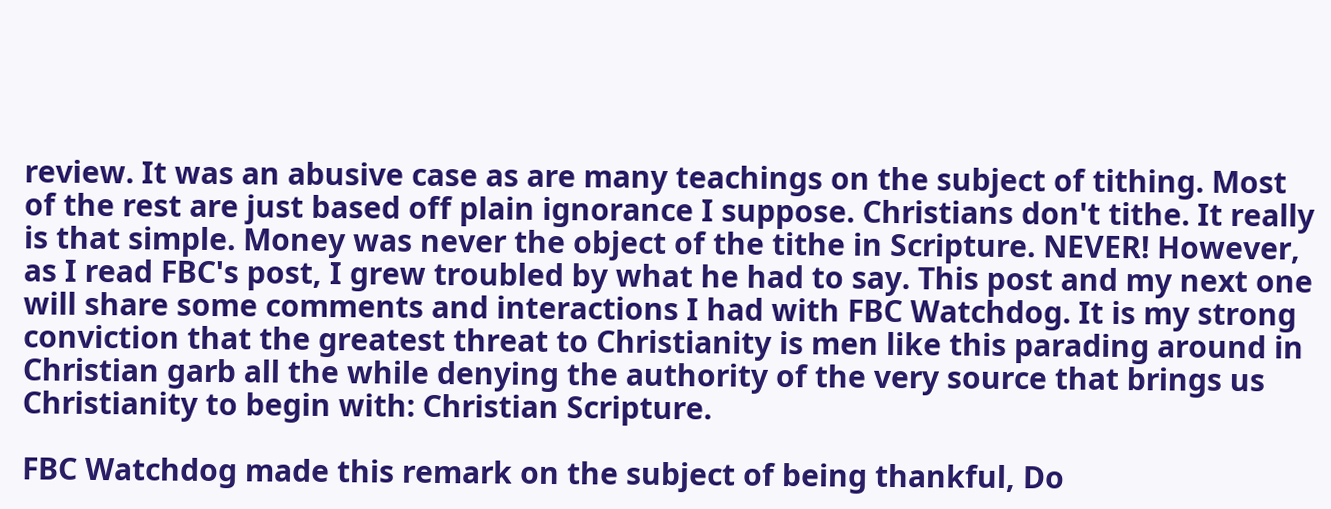review. It was an abusive case as are many teachings on the subject of tithing. Most of the rest are just based off plain ignorance I suppose. Christians don't tithe. It really is that simple. Money was never the object of the tithe in Scripture. NEVER! However, as I read FBC's post, I grew troubled by what he had to say. This post and my next one will share some comments and interactions I had with FBC Watchdog. It is my strong conviction that the greatest threat to Christianity is men like this parading around in Christian garb all the while denying the authority of the very source that brings us Christianity to begin with: Christian Scripture.

FBC Watchdog made this remark on the subject of being thankful, Do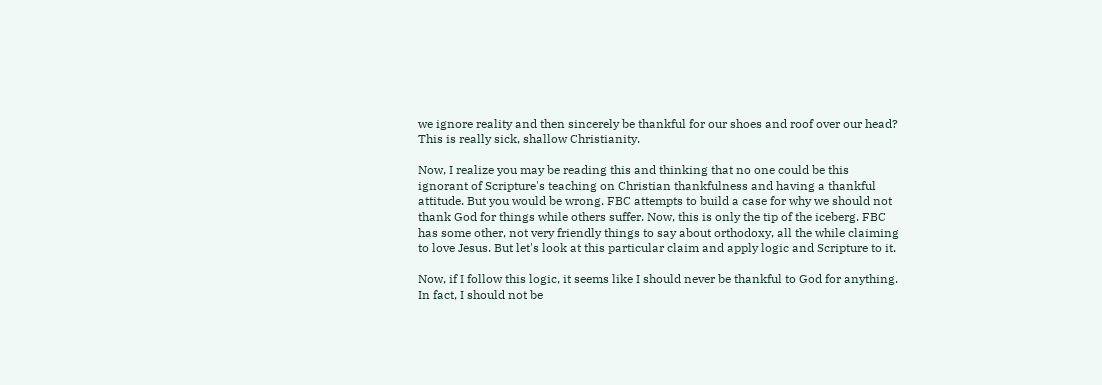we ignore reality and then sincerely be thankful for our shoes and roof over our head?  This is really sick, shallow Christianity.

Now, I realize you may be reading this and thinking that no one could be this ignorant of Scripture's teaching on Christian thankfulness and having a thankful attitude. But you would be wrong. FBC attempts to build a case for why we should not thank God for things while others suffer. Now, this is only the tip of the iceberg. FBC has some other, not very friendly things to say about orthodoxy, all the while claiming to love Jesus. But let's look at this particular claim and apply logic and Scripture to it.

Now, if I follow this logic, it seems like I should never be thankful to God for anything. In fact, I should not be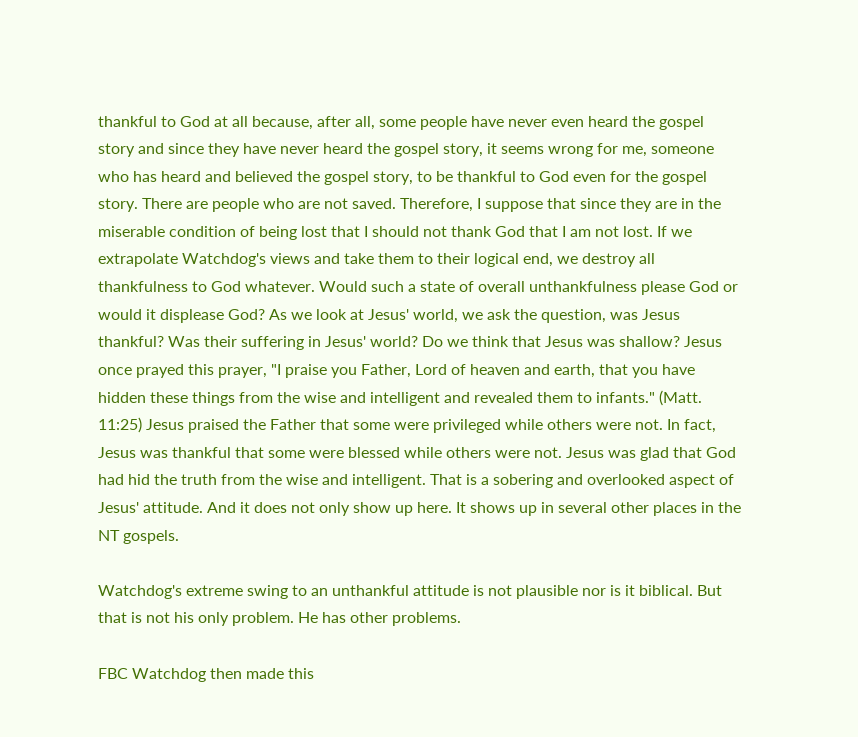thankful to God at all because, after all, some people have never even heard the gospel story and since they have never heard the gospel story, it seems wrong for me, someone who has heard and believed the gospel story, to be thankful to God even for the gospel story. There are people who are not saved. Therefore, I suppose that since they are in the miserable condition of being lost that I should not thank God that I am not lost. If we extrapolate Watchdog's views and take them to their logical end, we destroy all thankfulness to God whatever. Would such a state of overall unthankfulness please God or would it displease God? As we look at Jesus' world, we ask the question, was Jesus thankful? Was their suffering in Jesus' world? Do we think that Jesus was shallow? Jesus once prayed this prayer, "I praise you Father, Lord of heaven and earth, that you have hidden these things from the wise and intelligent and revealed them to infants." (Matt. 11:25) Jesus praised the Father that some were privileged while others were not. In fact, Jesus was thankful that some were blessed while others were not. Jesus was glad that God had hid the truth from the wise and intelligent. That is a sobering and overlooked aspect of Jesus' attitude. And it does not only show up here. It shows up in several other places in the NT gospels.

Watchdog's extreme swing to an unthankful attitude is not plausible nor is it biblical. But that is not his only problem. He has other problems.

FBC Watchdog then made this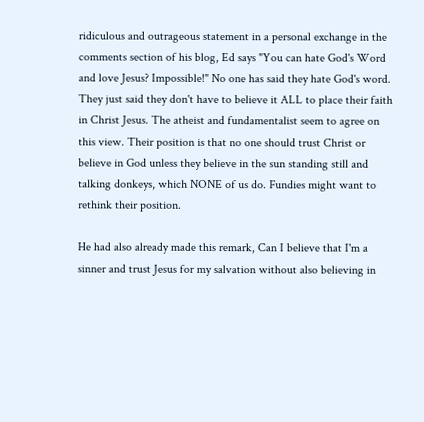ridiculous and outrageous statement in a personal exchange in the comments section of his blog, Ed says "You can hate God's Word and love Jesus? Impossible!" No one has said they hate God's word. They just said they don't have to believe it ALL to place their faith in Christ Jesus. The atheist and fundamentalist seem to agree on this view. Their position is that no one should trust Christ or believe in God unless they believe in the sun standing still and talking donkeys, which NONE of us do. Fundies might want to rethink their position.

He had also already made this remark, Can I believe that I'm a sinner and trust Jesus for my salvation without also believing in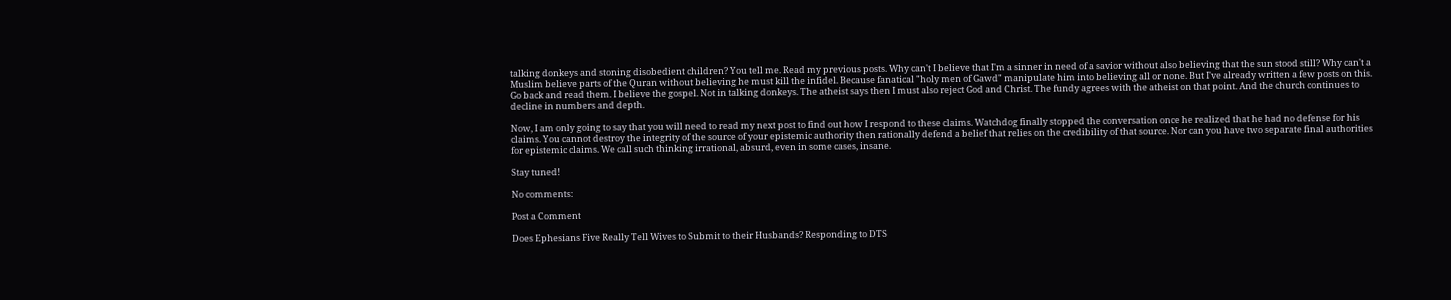talking donkeys and stoning disobedient children? You tell me. Read my previous posts. Why can't I believe that I'm a sinner in need of a savior without also believing that the sun stood still? Why can't a Muslim believe parts of the Quran without believing he must kill the infidel. Because fanatical "holy men of Gawd" manipulate him into believing all or none. But I've already written a few posts on this. Go back and read them. I believe the gospel. Not in talking donkeys. The atheist says then I must also reject God and Christ. The fundy agrees with the atheist on that point. And the church continues to decline in numbers and depth.

Now, I am only going to say that you will need to read my next post to find out how I respond to these claims. Watchdog finally stopped the conversation once he realized that he had no defense for his claims. You cannot destroy the integrity of the source of your epistemic authority then rationally defend a belief that relies on the credibility of that source. Nor can you have two separate final authorities for epistemic claims. We call such thinking irrational, absurd, even in some cases, insane.

Stay tuned!

No comments:

Post a Comment

Does Ephesians Five Really Tell Wives to Submit to their Husbands? Responding to DTS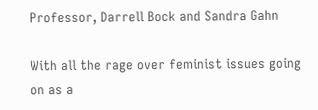Professor, Darrell Bock and Sandra Gahn

With all the rage over feminist issues going on as a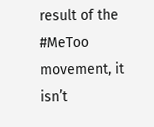result of the #MeToo movement, it isn’t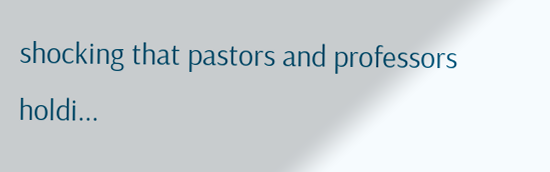shocking that pastors and professors holdi...